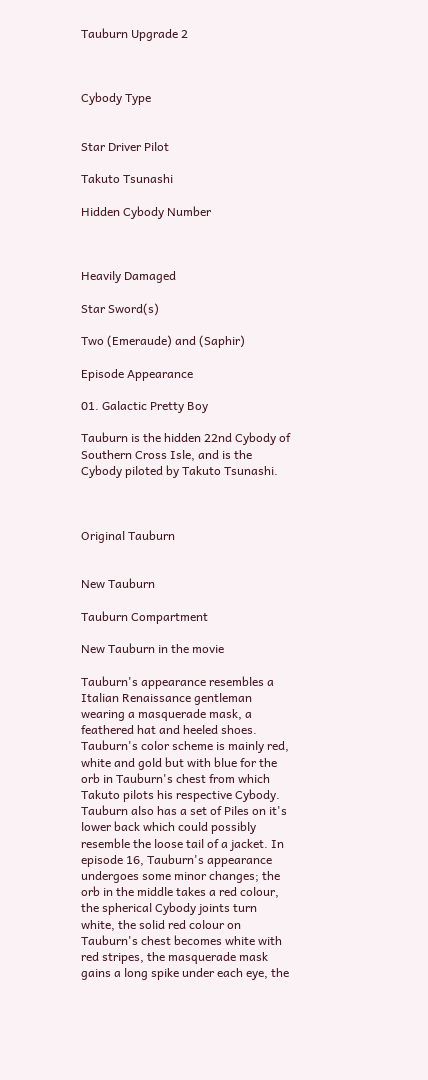Tauburn Upgrade 2



Cybody Type


Star Driver Pilot

Takuto Tsunashi

Hidden Cybody Number



Heavily Damaged

Star Sword(s)

Two (Emeraude) and (Saphir)

Episode Appearance

01. Galactic Pretty Boy

Tauburn is the hidden 22nd Cybody of Southern Cross Isle, and is the Cybody piloted by Takuto Tsunashi.



Original Tauburn


New Tauburn

Tauburn Compartment

New Tauburn in the movie

Tauburn's appearance resembles a Italian Renaissance gentleman wearing a masquerade mask, a feathered hat and heeled shoes. Tauburn's color scheme is mainly red, white and gold but with blue for the orb in Tauburn's chest from which Takuto pilots his respective Cybody. Tauburn also has a set of Piles on it's lower back which could possibly resemble the loose tail of a jacket. In episode 16, Tauburn's appearance undergoes some minor changes; the orb in the middle takes a red colour, the spherical Cybody joints turn white, the solid red colour on Tauburn's chest becomes white with red stripes, the masquerade mask gains a long spike under each eye, the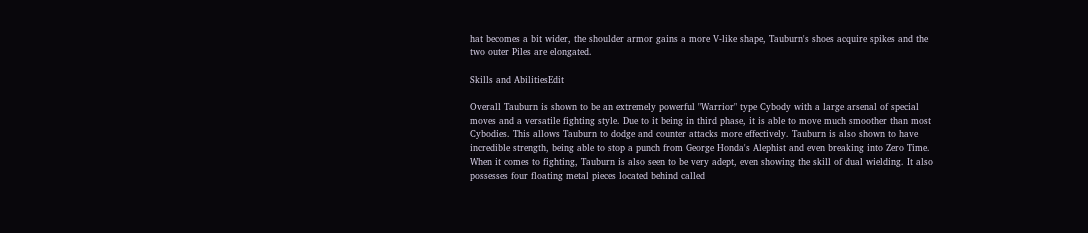hat becomes a bit wider, the shoulder armor gains a more V-like shape, Tauburn's shoes acquire spikes and the two outer Piles are elongated.

Skills and AbilitiesEdit

Overall Tauburn is shown to be an extremely powerful "Warrior" type Cybody with a large arsenal of special moves and a versatile fighting style. Due to it being in third phase, it is able to move much smoother than most Cybodies. This allows Tauburn to dodge and counter attacks more effectively. Tauburn is also shown to have incredible strength, being able to stop a punch from George Honda's Alephist and even breaking into Zero Time. When it comes to fighting, Tauburn is also seen to be very adept, even showing the skill of dual wielding. It also possesses four floating metal pieces located behind called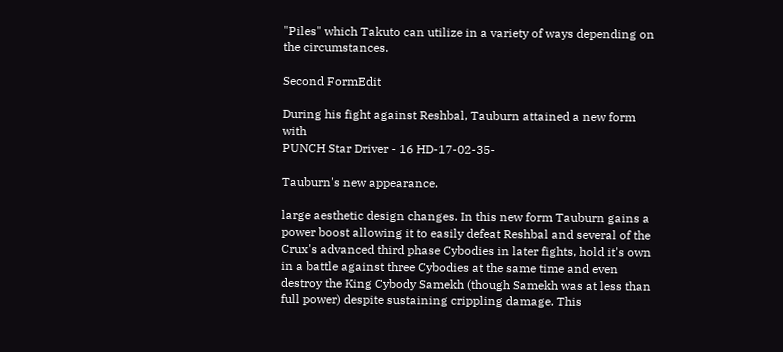"Piles" which Takuto can utilize in a variety of ways depending on the circumstances.

Second FormEdit

During his fight against Reshbal, Tauburn attained a new form with
PUNCH Star Driver - 16 HD-17-02-35-

Tauburn's new appearance.

large aesthetic design changes. In this new form Tauburn gains a power boost allowing it to easily defeat Reshbal and several of the Crux's advanced third phase Cybodies in later fights, hold it's own in a battle against three Cybodies at the same time and even destroy the King Cybody Samekh (though Samekh was at less than full power) despite sustaining crippling damage. This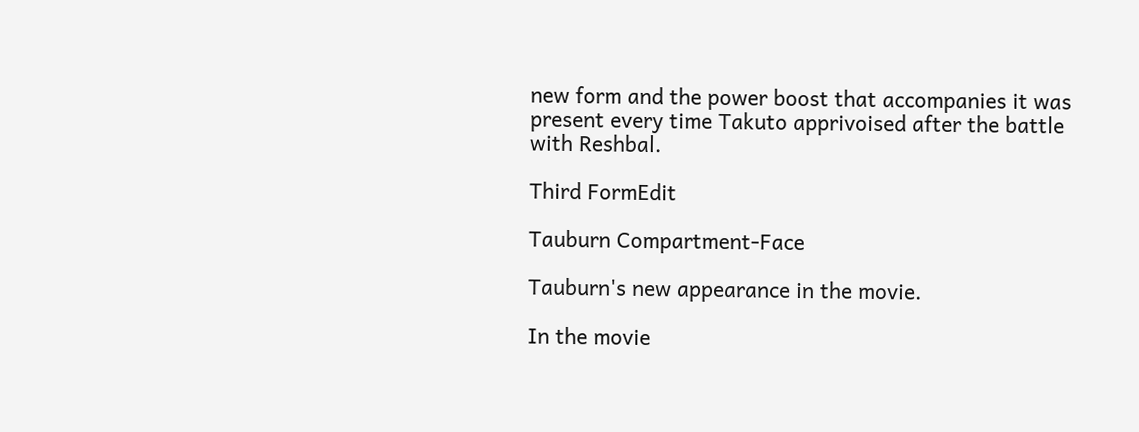new form and the power boost that accompanies it was present every time Takuto apprivoised after the battle with Reshbal.

Third FormEdit

Tauburn Compartment-Face

Tauburn's new appearance in the movie.

In the movie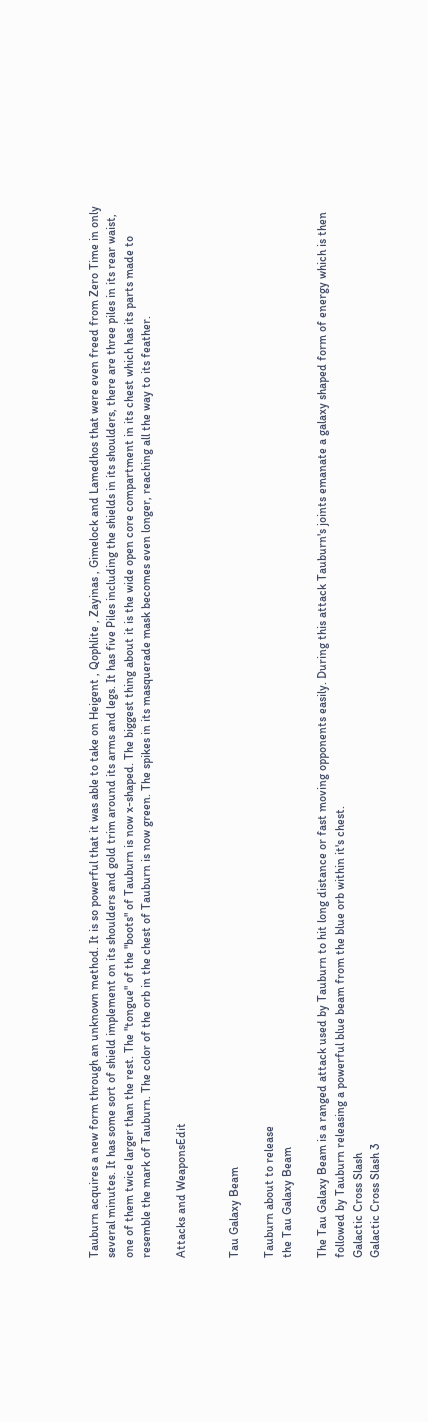Tauburn acquires a new form through an unknown method. It is so powerful that it was able to take on Heigent , Qophlite , Zayinas , Gimelock and Lamedhos that were even freed from Zero Time in only several minutes. It has some sort of shield implement on its shoulders and gold trim around its arms and legs. It has five Piles including the shields in its shoulders, there are three piles in its rear waist, one of them twice larger than the rest. The "tongue" of the "boots" of Tauburn is now x-shaped. The biggest thing about it is the wide open core compartment in its chest which has its parts made to resemble the mark of Tauburn. The color of the orb in the chest of Tauburn is now green. The spikes in its masquerade mask becomes even longer, reaching all the way to its feather.

Attacks and WeaponsEdit


Tau Galaxy Beam

Tauburn about to release
the Tau Galaxy Beam

The Tau Galaxy Beam is a ranged attack used by Tauburn to hit long distance or fast moving opponents easily. During this attack Tauburn's joints emanate a galaxy shaped form of energy which is then followed by Tauburn releasing a powerful blue beam from the blue orb within it's chest.
Galactic Cross Slash
Galactic Cross Slash 3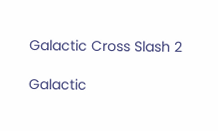Galactic Cross Slash 2

Galactic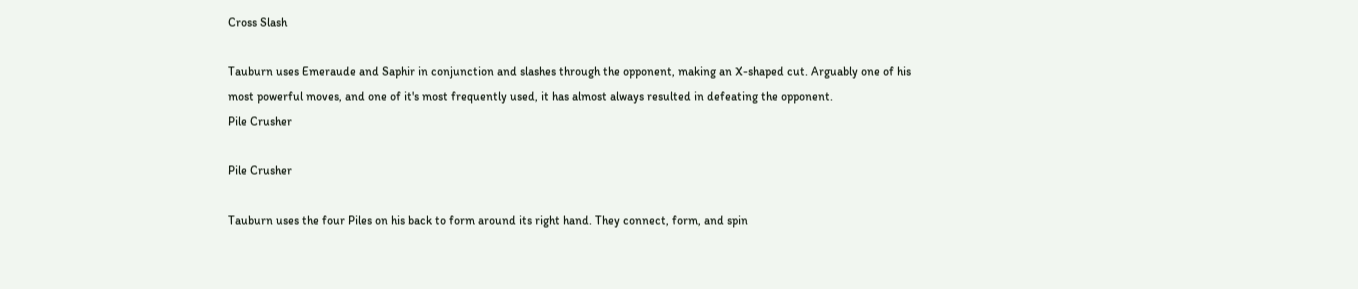Cross Slash

Tauburn uses Emeraude and Saphir in conjunction and slashes through the opponent, making an X-shaped cut. Arguably one of his most powerful moves, and one of it's most frequently used, it has almost always resulted in defeating the opponent.
Pile Crusher

Pile Crusher

Tauburn uses the four Piles on his back to form around its right hand. They connect, form, and spin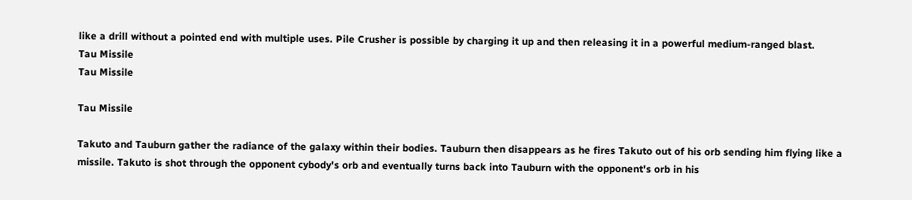like a drill without a pointed end with multiple uses. Pile Crusher is possible by charging it up and then releasing it in a powerful medium-ranged blast.
Tau Missile
Tau Missile

Tau Missile

Takuto and Tauburn gather the radiance of the galaxy within their bodies. Tauburn then disappears as he fires Takuto out of his orb sending him flying like a missile. Takuto is shot through the opponent cybody's orb and eventually turns back into Tauburn with the opponent's orb in his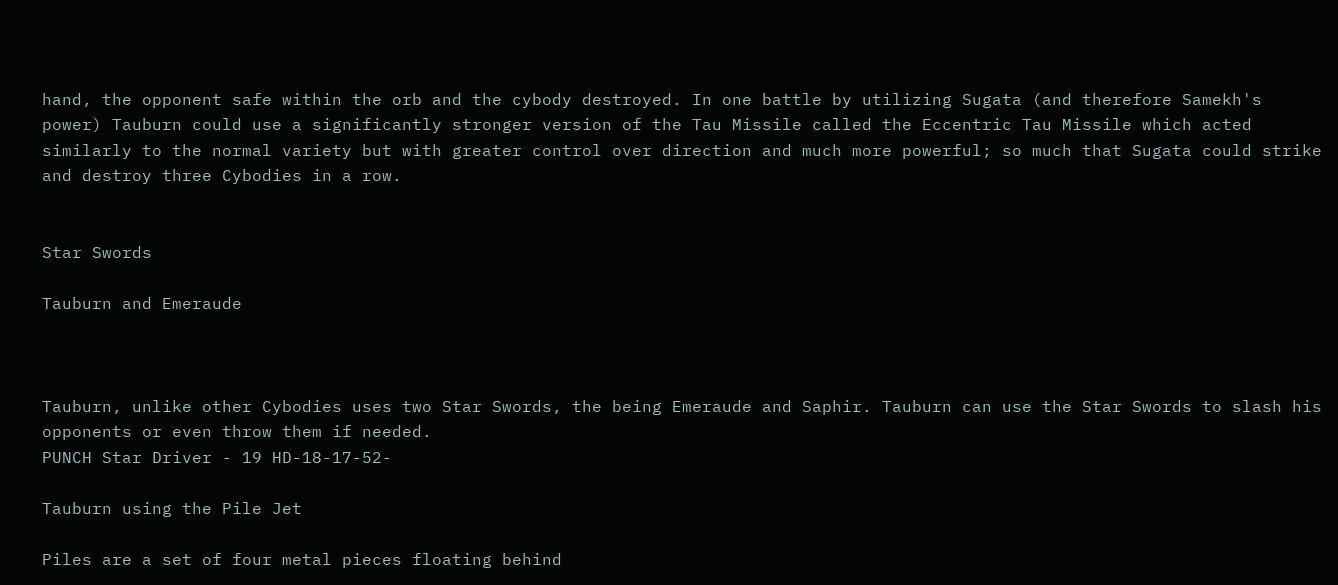hand, the opponent safe within the orb and the cybody destroyed. In one battle by utilizing Sugata (and therefore Samekh's power) Tauburn could use a significantly stronger version of the Tau Missile called the Eccentric Tau Missile which acted similarly to the normal variety but with greater control over direction and much more powerful; so much that Sugata could strike and destroy three Cybodies in a row.


Star Swords

Tauburn and Emeraude



Tauburn, unlike other Cybodies uses two Star Swords, the being Emeraude and Saphir. Tauburn can use the Star Swords to slash his opponents or even throw them if needed.
PUNCH Star Driver - 19 HD-18-17-52-

Tauburn using the Pile Jet

Piles are a set of four metal pieces floating behind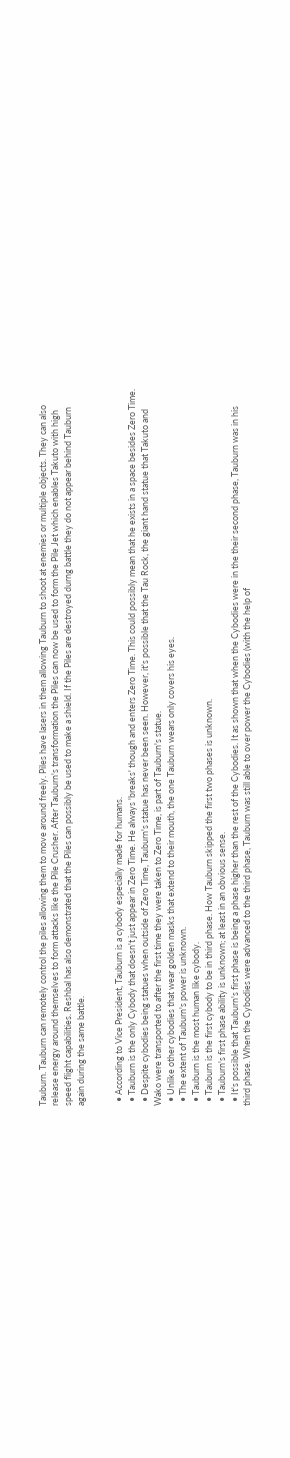Tauburn. Tauburn can remotely control the piles allowing them to move around freely. Piles have lasers in them allowing Tauburn to shoot at enemies or multiple objects. They can also release energy around themselves to form attacks like the Pile Crusher. After Tauburn's transformation the Piles can now be used to form the Pile Jet which enables Takuto with high speed flight capabilities. Reshbal has also demonstrated that the Piles can possibly be used to make a shield. If the Piles are destroyed durng battle they do not appear behind Tauburn again during the same battle.


  • According to Vice President, Tauburn is a cybody especially made for humans.
  • Tauburn is the only Cybody that doesn't just appear in Zero Time. He always 'breaks' though and enters Zero Time. This could possibly mean that he exists in a space besides Zero Time.
  • Despite cybodies being statues when outside of Zero Time, Tauburn's statue has never been seen. However, it's possible that the Tau Rock, the giant hand statue that Takuto and Wako were transported to after the first time they were taken to Zero Time, is part of Tauburn's statue.
  • Unlike other cybodies that wear golden masks that extend to their mouth, the one Tauburn wears only covers his eyes.
  • The extent of Tauburn's power is unknown.
  • Tauburn is the most human like cybody.
  • Tauburn is the first cybody to be in third phase. How Tauburn skipped the first two phases is unknown.
  • Tauburn's first phase ability is unknown; at least in an obvious sense.
  • It's possible that Tauburn's first phase is being a phase higher than the rest of the Cybodies. It as shown that when the Cybodies were in the their second phase, Tauburn was in his third phase. When the Cybodies were advanced to the third phase, Tauburn was still able to over power the Cybodies (with the help of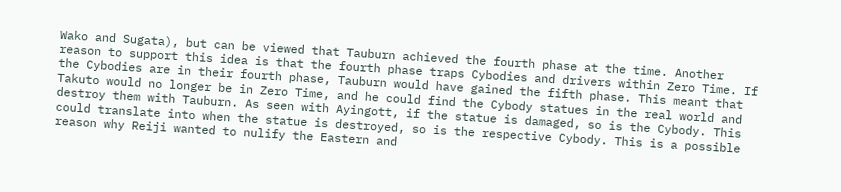Wako and Sugata), but can be viewed that Tauburn achieved the fourth phase at the time. Another reason to support this idea is that the fourth phase traps Cybodies and drivers within Zero Time. If the Cybodies are in their fourth phase, Tauburn would have gained the fifth phase. This meant that Takuto would no longer be in Zero Time, and he could find the Cybody statues in the real world and destroy them with Tauburn. As seen with Ayingott, if the statue is damaged, so is the Cybody. This could translate into when the statue is destroyed, so is the respective Cybody. This is a possible reason why Reiji wanted to nulify the Eastern and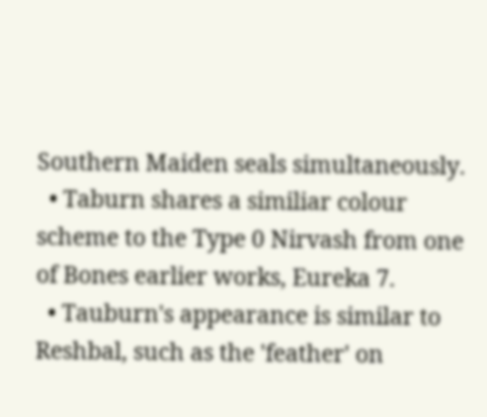Southern Maiden seals simultaneously.
  • Taburn shares a similiar colour scheme to the Type 0 Nirvash from one of Bones earlier works, Eureka 7.
  • Tauburn's appearance is similar to Reshbal, such as the 'feather' on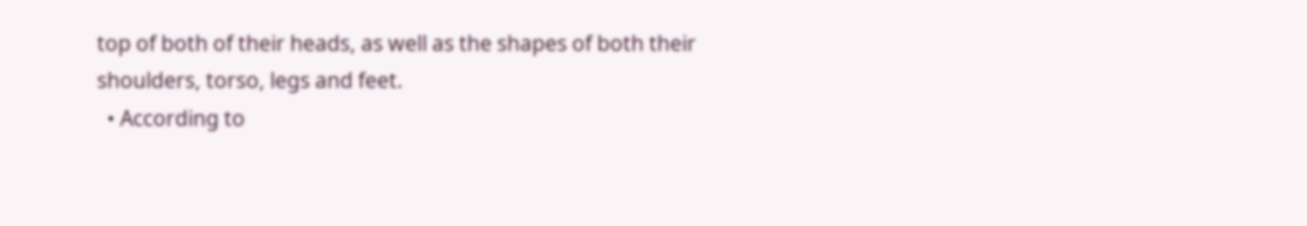top of both of their heads, as well as the shapes of both their shoulders, torso, legs and feet.
  • According to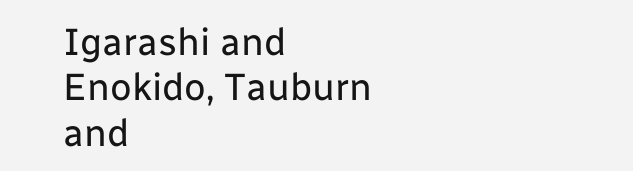Igarashi and Enokido, Tauburn and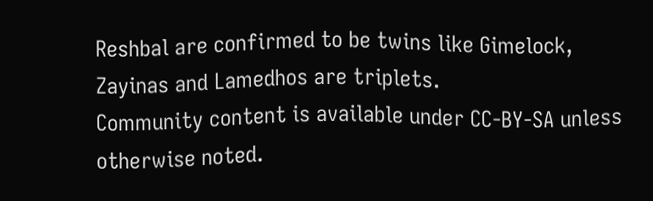Reshbal are confirmed to be twins like Gimelock, Zayinas and Lamedhos are triplets.
Community content is available under CC-BY-SA unless otherwise noted.